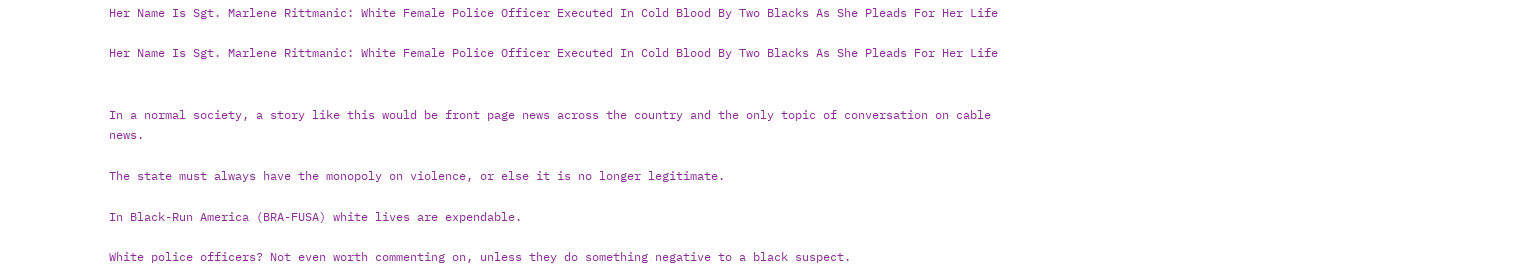Her Name Is Sgt. Marlene Rittmanic: White Female Police Officer Executed In Cold Blood By Two Blacks As She Pleads For Her Life

Her Name Is Sgt. Marlene Rittmanic: White Female Police Officer Executed In Cold Blood By Two Blacks As She Pleads For Her Life


In a normal society, a story like this would be front page news across the country and the only topic of conversation on cable news.

The state must always have the monopoly on violence, or else it is no longer legitimate.

In Black-Run America (BRA-FUSA) white lives are expendable.

White police officers? Not even worth commenting on, unless they do something negative to a black suspect.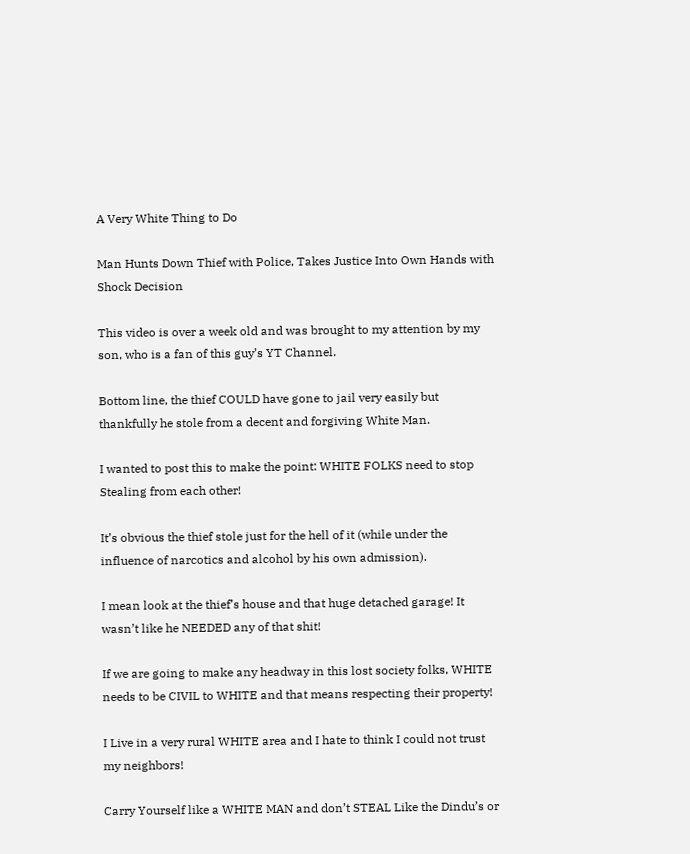A Very White Thing to Do

Man Hunts Down Thief with Police, Takes Justice Into Own Hands with Shock Decision

This video is over a week old and was brought to my attention by my son, who is a fan of this guy’s YT Channel.

Bottom line, the thief COULD have gone to jail very easily but thankfully he stole from a decent and forgiving White Man.

I wanted to post this to make the point: WHITE FOLKS need to stop Stealing from each other!

It’s obvious the thief stole just for the hell of it (while under the influence of narcotics and alcohol by his own admission).

I mean look at the thief’s house and that huge detached garage! It wasn’t like he NEEDED any of that shit!

If we are going to make any headway in this lost society folks, WHITE needs to be CIVIL to WHITE and that means respecting their property!

I Live in a very rural WHITE area and I hate to think I could not trust my neighbors!

Carry Yourself like a WHITE MAN and don’t STEAL Like the Dindu’s or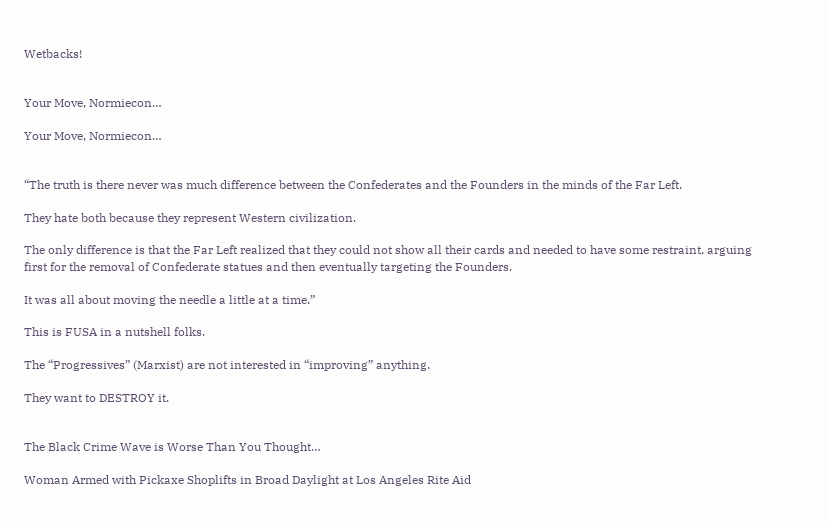Wetbacks!


Your Move, Normiecon…

Your Move, Normiecon…


“The truth is there never was much difference between the Confederates and the Founders in the minds of the Far Left.

They hate both because they represent Western civilization.

The only difference is that the Far Left realized that they could not show all their cards and needed to have some restraint, arguing first for the removal of Confederate statues and then eventually targeting the Founders.

It was all about moving the needle a little at a time.”

This is FUSA in a nutshell folks.

The “Progressives” (Marxist) are not interested in “improving” anything.

They want to DESTROY it.


The Black Crime Wave is Worse Than You Thought…

Woman Armed with Pickaxe Shoplifts in Broad Daylight at Los Angeles Rite Aid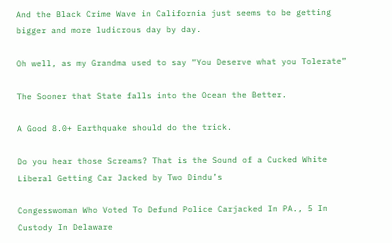And the Black Crime Wave in California just seems to be getting bigger and more ludicrous day by day.

Oh well, as my Grandma used to say “You Deserve what you Tolerate”

The Sooner that State falls into the Ocean the Better.

A Good 8.0+ Earthquake should do the trick.

Do you hear those Screams? That is the Sound of a Cucked White Liberal Getting Car Jacked by Two Dindu’s

Congesswoman Who Voted To Defund Police Carjacked In PA., 5 In Custody In Delaware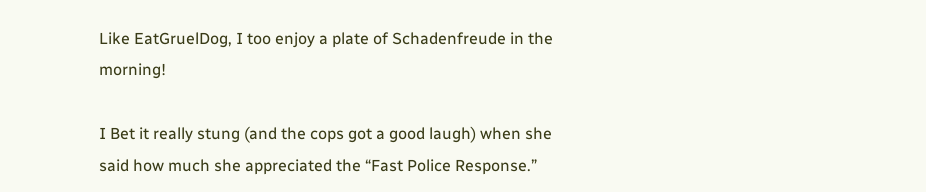Like EatGruelDog, I too enjoy a plate of Schadenfreude in the morning!

I Bet it really stung (and the cops got a good laugh) when she said how much she appreciated the “Fast Police Response.”